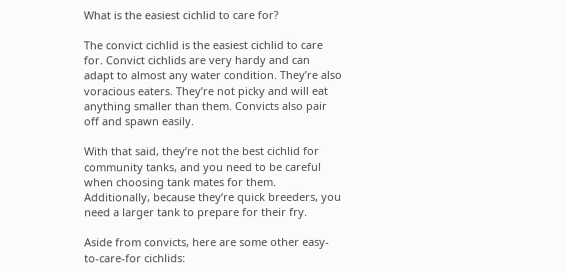What is the easiest cichlid to care for?

The convict cichlid is the easiest cichlid to care for. Convict cichlids are very hardy and can adapt to almost any water condition. They’re also voracious eaters. They’re not picky and will eat anything smaller than them. Convicts also pair off and spawn easily.

With that said, they’re not the best cichlid for community tanks, and you need to be careful when choosing tank mates for them. Additionally, because they’re quick breeders, you need a larger tank to prepare for their fry.

Aside from convicts, here are some other easy-to-care-for cichlids: